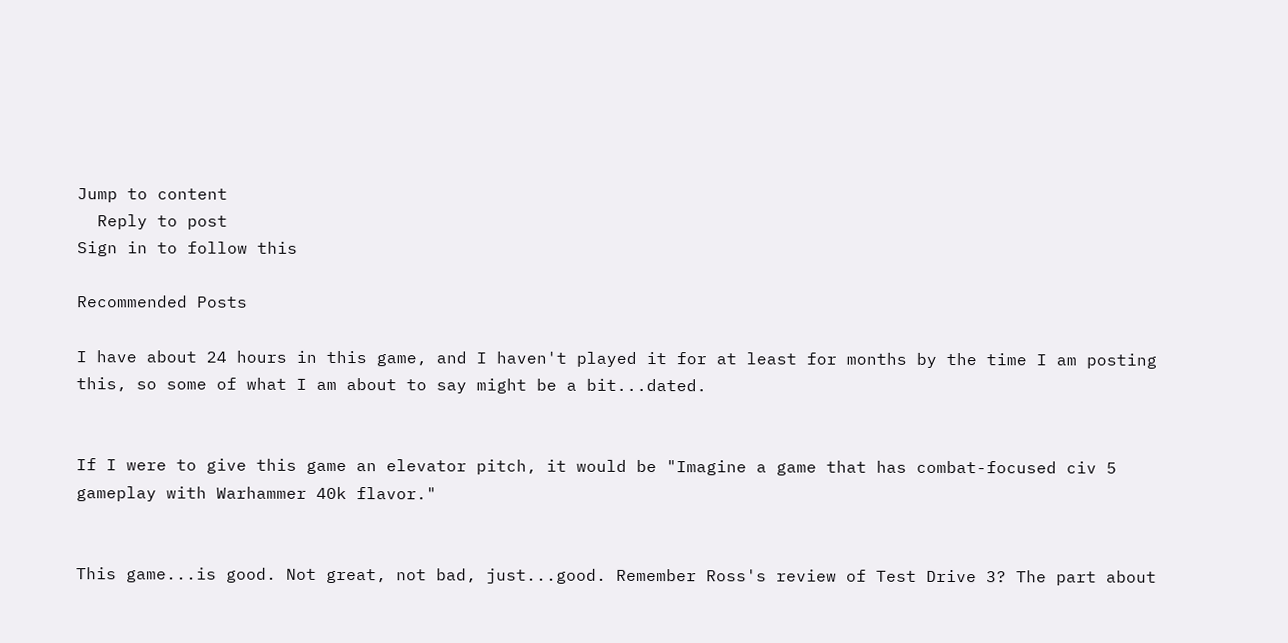Jump to content
  Reply to post
Sign in to follow this

Recommended Posts

I have about 24 hours in this game, and I haven't played it for at least for months by the time I am posting this, so some of what I am about to say might be a bit...dated.


If I were to give this game an elevator pitch, it would be "Imagine a game that has combat-focused civ 5 gameplay with Warhammer 40k flavor."


This game...is good. Not great, not bad, just...good. Remember Ross's review of Test Drive 3? The part about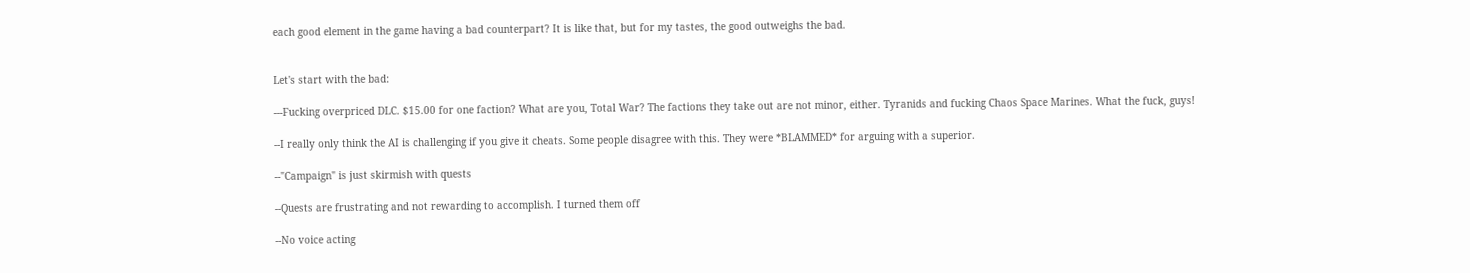each good element in the game having a bad counterpart? It is like that, but for my tastes, the good outweighs the bad.


Let's start with the bad:

---Fucking overpriced DLC. $15.00 for one faction? What are you, Total War? The factions they take out are not minor, either. Tyranids and fucking Chaos Space Marines. What the fuck, guys!

--I really only think the AI is challenging if you give it cheats. Some people disagree with this. They were *BLAMMED* for arguing with a superior.

--"Campaign" is just skirmish with quests

--Quests are frustrating and not rewarding to accomplish. I turned them off

--No voice acting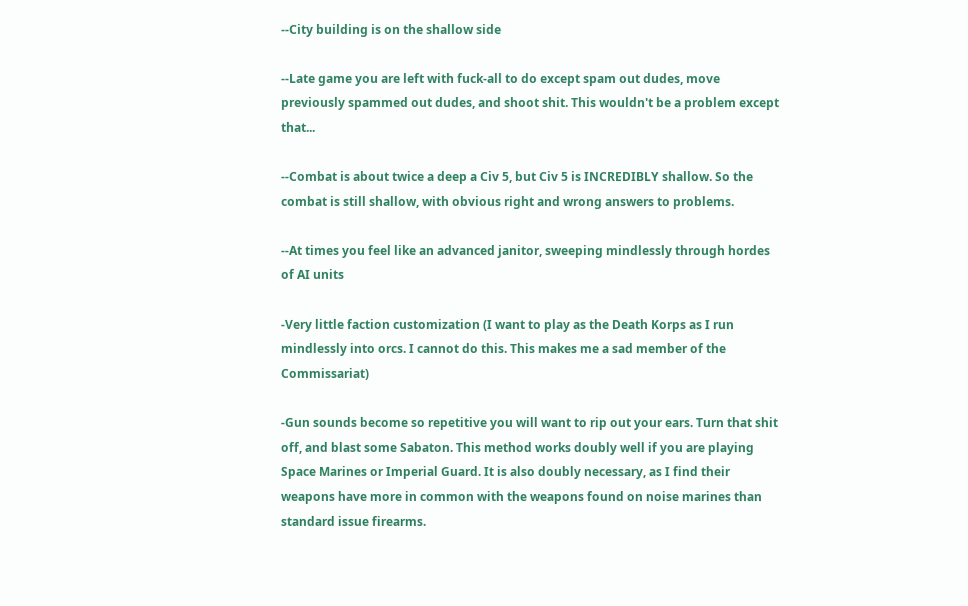--City building is on the shallow side

--Late game you are left with fuck-all to do except spam out dudes, move previously spammed out dudes, and shoot shit. This wouldn't be a problem except that...

--Combat is about twice a deep a Civ 5, but Civ 5 is INCREDIBLY shallow. So the combat is still shallow, with obvious right and wrong answers to problems.

--At times you feel like an advanced janitor, sweeping mindlessly through hordes of AI units

-Very little faction customization (I want to play as the Death Korps as I run mindlessly into orcs. I cannot do this. This makes me a sad member of the Commissariat)

-Gun sounds become so repetitive you will want to rip out your ears. Turn that shit off, and blast some Sabaton. This method works doubly well if you are playing Space Marines or Imperial Guard. It is also doubly necessary, as I find their weapons have more in common with the weapons found on noise marines than standard issue firearms.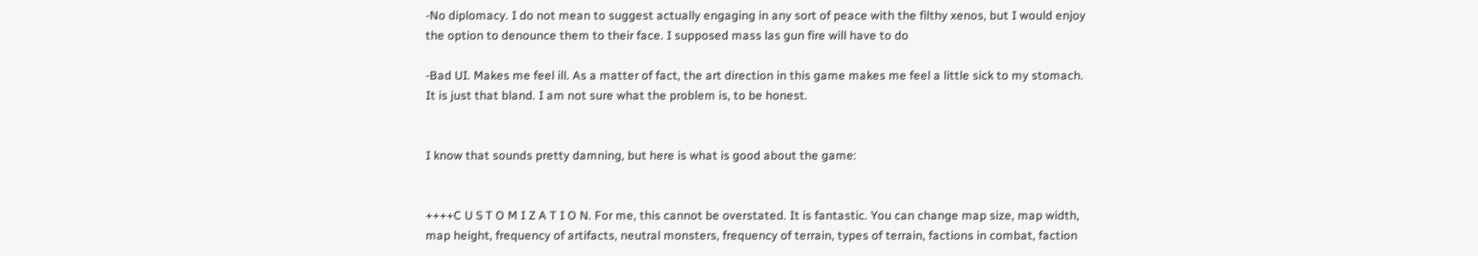-No diplomacy. I do not mean to suggest actually engaging in any sort of peace with the filthy xenos, but I would enjoy the option to denounce them to their face. I supposed mass las gun fire will have to do

-Bad UI. Makes me feel ill. As a matter of fact, the art direction in this game makes me feel a little sick to my stomach. It is just that bland. I am not sure what the problem is, to be honest.


I know that sounds pretty damning, but here is what is good about the game:


++++C U S T O M I Z A T I O N. For me, this cannot be overstated. It is fantastic. You can change map size, map width, map height, frequency of artifacts, neutral monsters, frequency of terrain, types of terrain, factions in combat, faction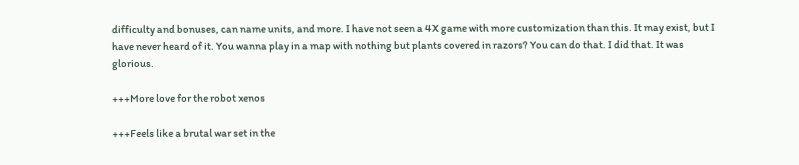difficulty and bonuses, can name units, and more. I have not seen a 4X game with more customization than this. It may exist, but I have never heard of it. You wanna play in a map with nothing but plants covered in razors? You can do that. I did that. It was glorious.

+++More love for the robot xenos

+++Feels like a brutal war set in the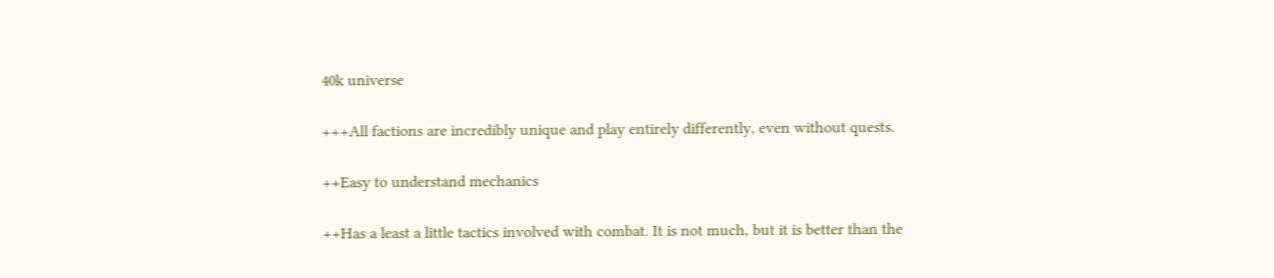40k universe

+++All factions are incredibly unique and play entirely differently, even without quests.

++Easy to understand mechanics

++Has a least a little tactics involved with combat. It is not much, but it is better than the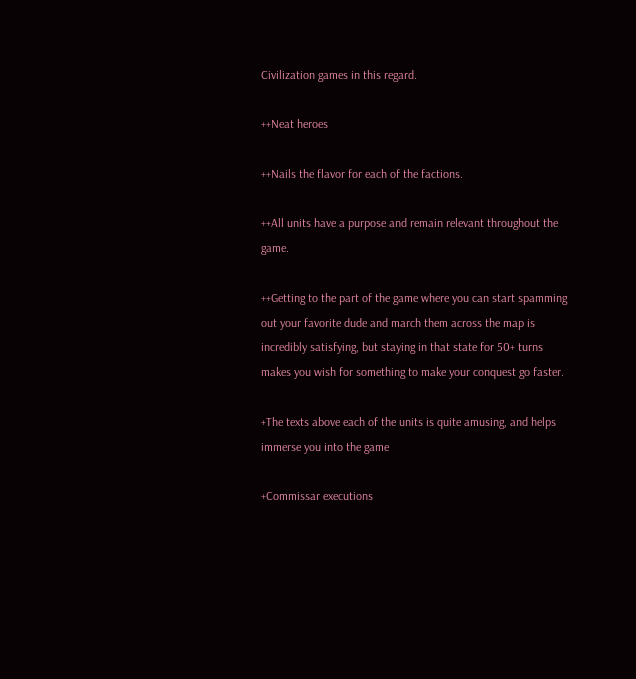Civilization games in this regard.

++Neat heroes

++Nails the flavor for each of the factions.

++All units have a purpose and remain relevant throughout the game.

++Getting to the part of the game where you can start spamming out your favorite dude and march them across the map is incredibly satisfying, but staying in that state for 50+ turns makes you wish for something to make your conquest go faster.

+The texts above each of the units is quite amusing, and helps immerse you into the game

+Commissar executions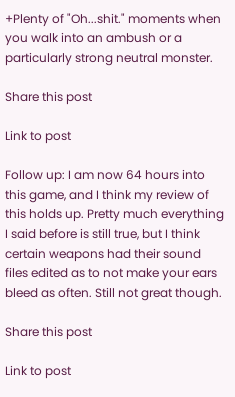+Plenty of "Oh...shit." moments when you walk into an ambush or a particularly strong neutral monster.

Share this post

Link to post

Follow up: I am now 64 hours into this game, and I think my review of this holds up. Pretty much everything I said before is still true, but I think certain weapons had their sound files edited as to not make your ears bleed as often. Still not great though.

Share this post

Link to post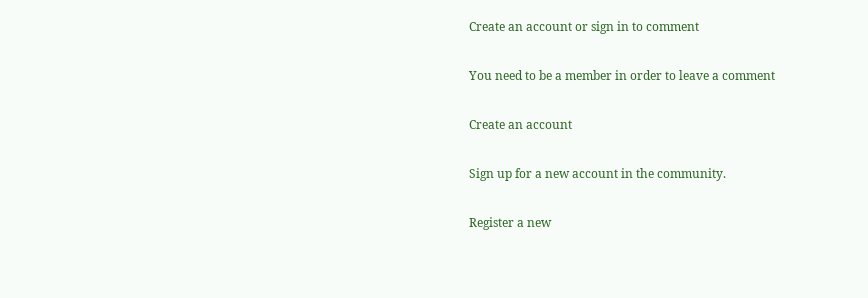Create an account or sign in to comment

You need to be a member in order to leave a comment

Create an account

Sign up for a new account in the community.

Register a new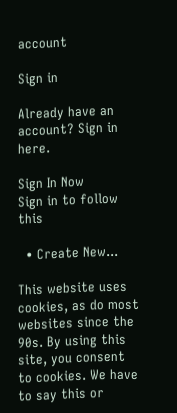account

Sign in

Already have an account? Sign in here.

Sign In Now
Sign in to follow this

  • Create New...

This website uses cookies, as do most websites since the 90s. By using this site, you consent to cookies. We have to say this or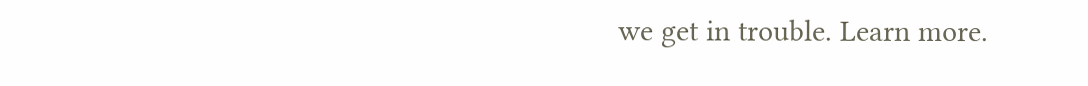we get in trouble. Learn more.